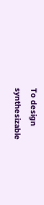To design synthesizable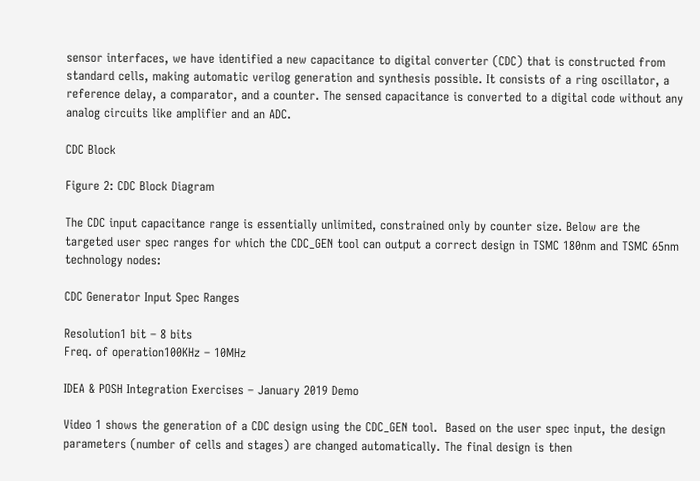sensor interfaces, we have identified a new capacitance to digital converter (CDC) that is constructed from standard cells, making automatic verilog generation and synthesis possible. It consists of a ring oscillator, a reference delay, a comparator, and a counter. The sensed capacitance is converted to a digital code without any analog circuits like amplifier and an ADC.

CDC Block

Figure 2: CDC Block Diagram

The CDC input capacitance range is essentially unlimited, constrained only by counter size. Below are the targeted user spec ranges for which the CDC_GEN tool can output a correct design in TSMC 180nm and TSMC 65nm technology nodes:

CDC Generator Input Spec Ranges

Resolution1 bit – 8 bits
Freq. of operation100KHz – 10MHz

IDEA & POSH Integration Exercises – January 2019 Demo

Video 1 shows the generation of a CDC design using the CDC_GEN tool.  Based on the user spec input, the design parameters (number of cells and stages) are changed automatically. The final design is then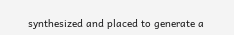synthesized and placed to generate a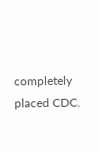completely placed CDC.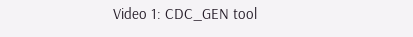Video 1: CDC_GEN tool